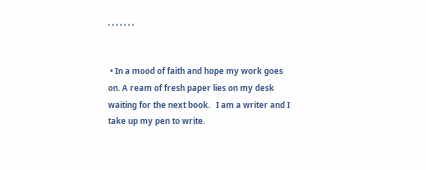, , , , , , ,


 • In a mood of faith and hope my work goes on. A ream of fresh paper lies on my desk waiting for the next book.   I am a writer and I take up my pen to write.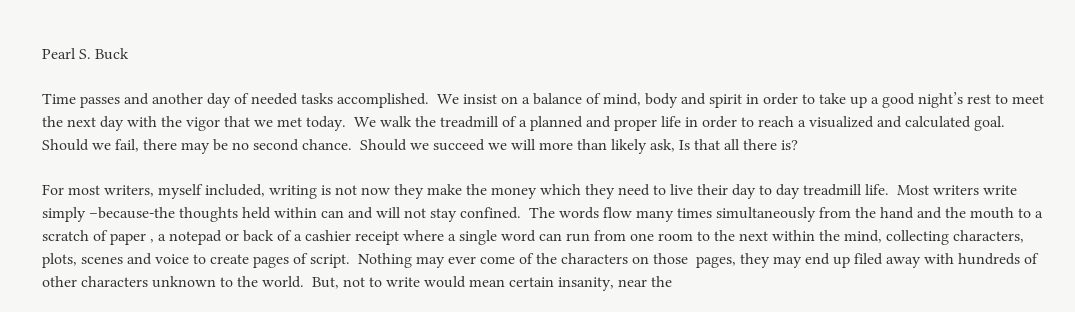Pearl S. Buck

Time passes and another day of needed tasks accomplished.  We insist on a balance of mind, body and spirit in order to take up a good night’s rest to meet the next day with the vigor that we met today.  We walk the treadmill of a planned and proper life in order to reach a visualized and calculated goal.  Should we fail, there may be no second chance.  Should we succeed we will more than likely ask, Is that all there is?

For most writers, myself included, writing is not now they make the money which they need to live their day to day treadmill life.  Most writers write simply –because-the thoughts held within can and will not stay confined.  The words flow many times simultaneously from the hand and the mouth to a scratch of paper , a notepad or back of a cashier receipt where a single word can run from one room to the next within the mind, collecting characters, plots, scenes and voice to create pages of script.  Nothing may ever come of the characters on those  pages, they may end up filed away with hundreds of other characters unknown to the world.  But, not to write would mean certain insanity, near the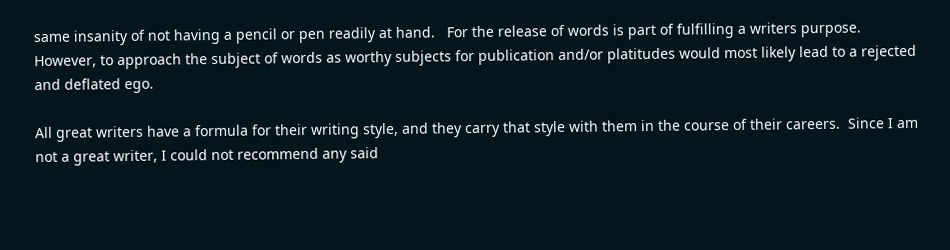same insanity of not having a pencil or pen readily at hand.   For the release of words is part of fulfilling a writers purpose.  However, to approach the subject of words as worthy subjects for publication and/or platitudes would most likely lead to a rejected and deflated ego.

All great writers have a formula for their writing style, and they carry that style with them in the course of their careers.  Since I am not a great writer, I could not recommend any said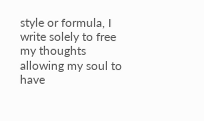style or formula, I write solely to free my thoughts allowing my soul to have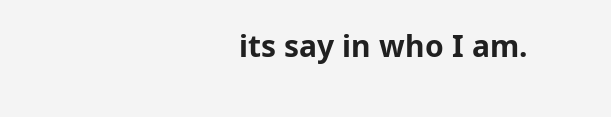its say in who I am.